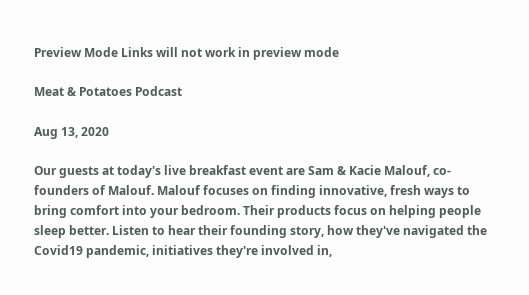Preview Mode Links will not work in preview mode

Meat & Potatoes Podcast

Aug 13, 2020

Our guests at today's live breakfast event are Sam & Kacie Malouf, co-founders of Malouf. Malouf focuses on finding innovative, fresh ways to bring comfort into your bedroom. Their products focus on helping people sleep better. Listen to hear their founding story, how they've navigated the Covid19 pandemic, initiatives they're involved in,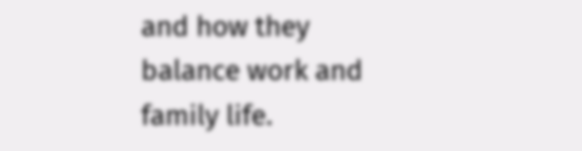and how they balance work and family life.